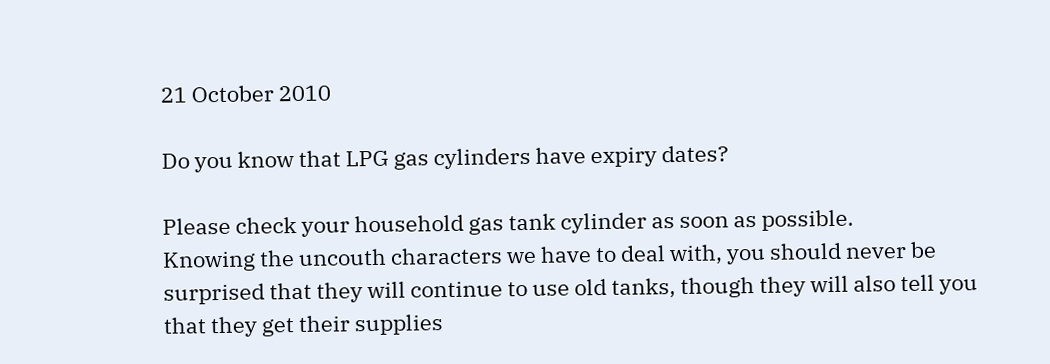21 October 2010

Do you know that LPG gas cylinders have expiry dates?

Please check your household gas tank cylinder as soon as possible.
Knowing the uncouth characters we have to deal with, you should never be
surprised that they will continue to use old tanks, though they will also tell you
that they get their supplies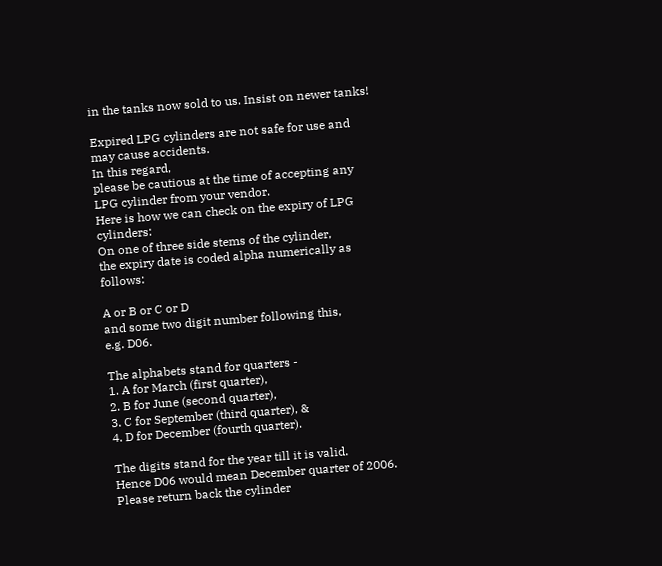in the tanks now sold to us. Insist on newer tanks!

Expired LPG cylinders are not safe for use and may cause accidents.
In this regard,
please be cautious at the time of accepting any LPG cylinder from your vendor.
Here is how we can check on the expiry of LPG cylinders:
On one of three side stems of the cylinder,
the expiry date is coded alpha numerically as follows:

A or B or C or D
and some two digit number following this,
e.g. D06.

The alphabets stand for quarters -
1. A for March (first quarter),
2. B for June (second quarter),
3. C for September (third quarter), &
4. D for December (fourth quarter).

The digits stand for the year till it is valid.
Hence D06 would mean December quarter of 2006.
Please return back the cylinder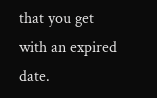that you get with an expired date.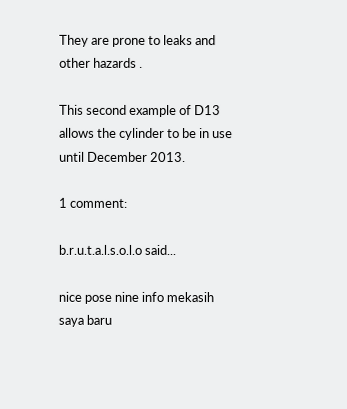They are prone to leaks and other hazards .

This second example of D13 allows the cylinder to be in use until December 2013.

1 comment:

b.r.u.t.a.l.s.o.l.o said...

nice pose nine info mekasih saya baru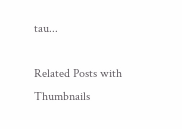tau...

Related Posts with Thumbnails